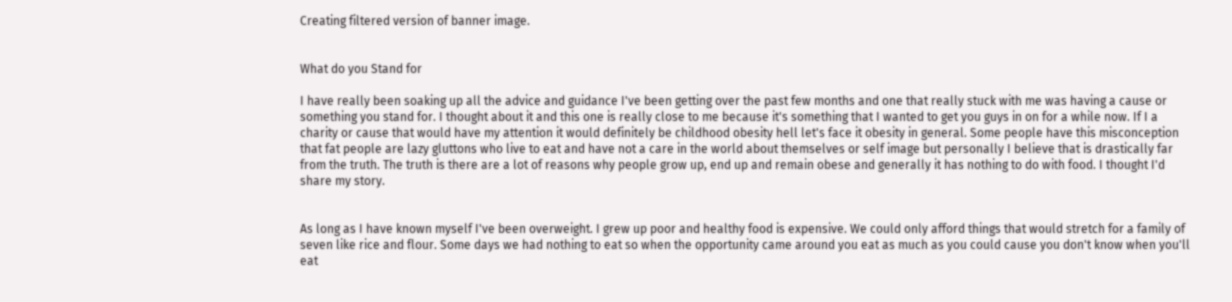Creating filtered version of banner image.


What do you Stand for

I have really been soaking up all the advice and guidance I've been getting over the past few months and one that really stuck with me was having a cause or something you stand for. I thought about it and this one is really close to me because it's something that I wanted to get you guys in on for a while now. If I a charity or cause that would have my attention it would definitely be childhood obesity hell let's face it obesity in general. Some people have this misconception that fat people are lazy gluttons who live to eat and have not a care in the world about themselves or self image but personally I believe that is drastically far from the truth. The truth is there are a lot of reasons why people grow up, end up and remain obese and generally it has nothing to do with food. I thought I'd share my story.


As long as I have known myself I've been overweight. I grew up poor and healthy food is expensive. We could only afford things that would stretch for a family of seven like rice and flour. Some days we had nothing to eat so when the opportunity came around you eat as much as you could cause you don't know when you'll eat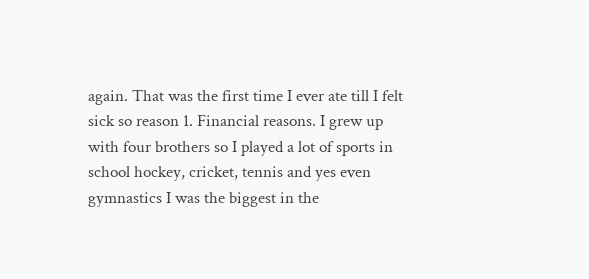again. That was the first time I ever ate till I felt sick so reason 1. Financial reasons. I grew up with four brothers so I played a lot of sports in school hockey, cricket, tennis and yes even gymnastics I was the biggest in the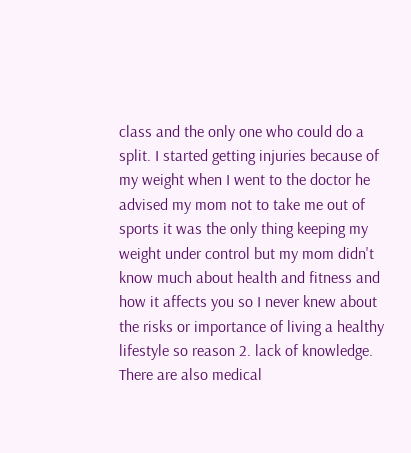class and the only one who could do a split. I started getting injuries because of my weight when I went to the doctor he advised my mom not to take me out of sports it was the only thing keeping my weight under control but my mom didn't know much about health and fitness and how it affects you so I never knew about the risks or importance of living a healthy lifestyle so reason 2. lack of knowledge. There are also medical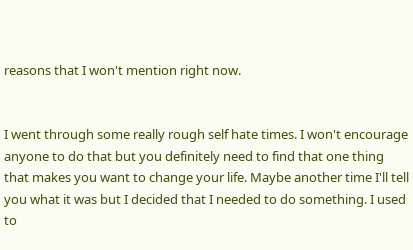reasons that I won't mention right now.


I went through some really rough self hate times. I won't encourage anyone to do that but you definitely need to find that one thing that makes you want to change your life. Maybe another time I'll tell you what it was but I decided that I needed to do something. I used to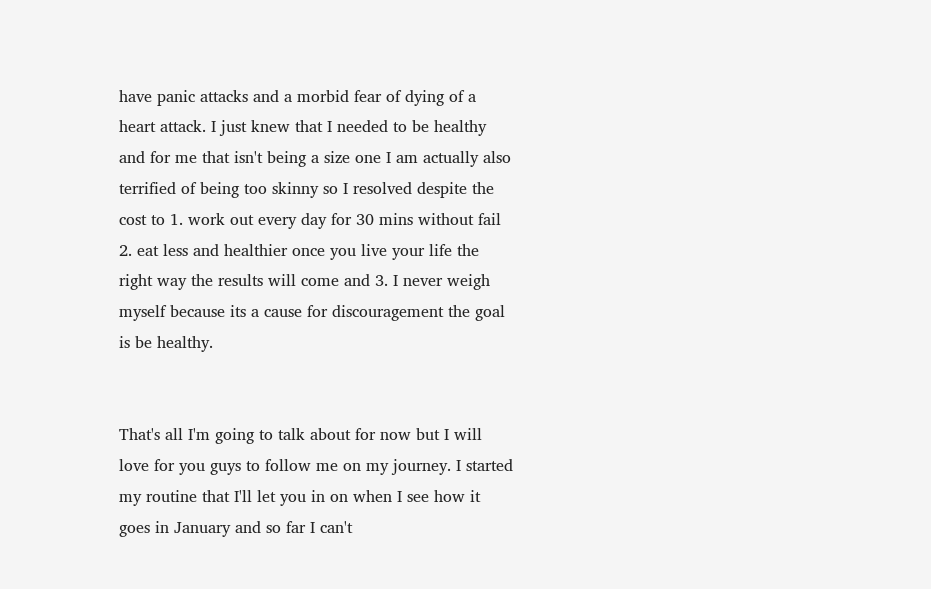have panic attacks and a morbid fear of dying of a heart attack. I just knew that I needed to be healthy and for me that isn't being a size one I am actually also terrified of being too skinny so I resolved despite the cost to 1. work out every day for 30 mins without fail 2. eat less and healthier once you live your life the right way the results will come and 3. I never weigh myself because its a cause for discouragement the goal is be healthy.


That's all I'm going to talk about for now but I will love for you guys to follow me on my journey. I started my routine that I'll let you in on when I see how it goes in January and so far I can't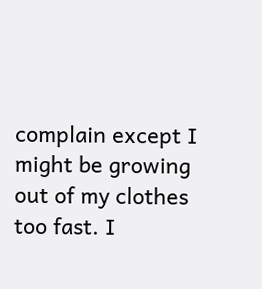complain except I might be growing out of my clothes too fast. I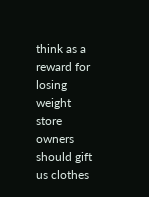think as a reward for losing weight store owners should gift us clothes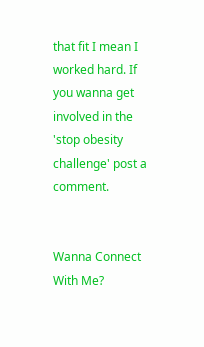that fit I mean I worked hard. If you wanna get involved in the 'stop obesity challenge' post a comment.


Wanna Connect With Me?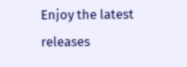Enjoy the latest releases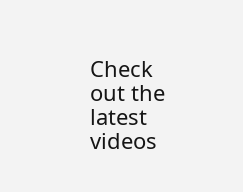Check out the latest videos